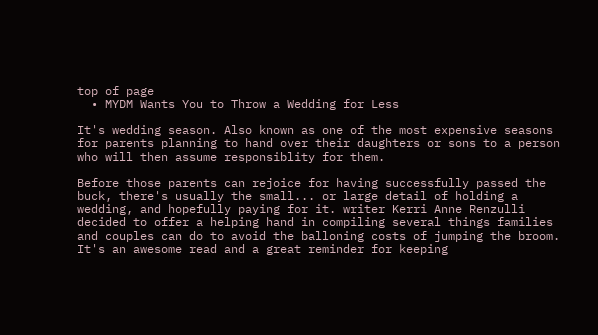top of page
  • MYDM Wants You to Throw a Wedding for Less

It's wedding season. Also known as one of the most expensive seasons for parents planning to hand over their daughters or sons to a person who will then assume responsiblity for them.

Before those parents can rejoice for having successfully passed the buck, there's usually the small... or large detail of holding a wedding, and hopefully paying for it. writer Kerri Anne Renzulli decided to offer a helping hand in compiling several things families and couples can do to avoid the balloning costs of jumping the broom. It's an awesome read and a great reminder for keeping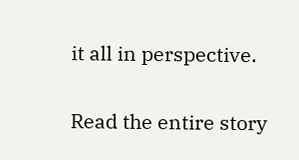it all in perspective.

Read the entire story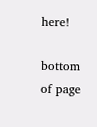here!

bottom of page